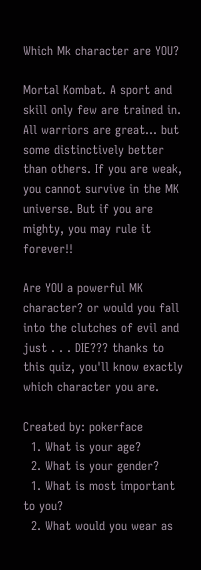Which Mk character are YOU?

Mortal Kombat. A sport and skill only few are trained in. All warriors are great... but some distinctively better than others. If you are weak, you cannot survive in the MK universe. But if you are mighty, you may rule it forever!!

Are YOU a powerful MK character? or would you fall into the clutches of evil and just . . . DIE??? thanks to this quiz, you'll know exactly which character you are.

Created by: pokerface
  1. What is your age?
  2. What is your gender?
  1. What is most important to you?
  2. What would you wear as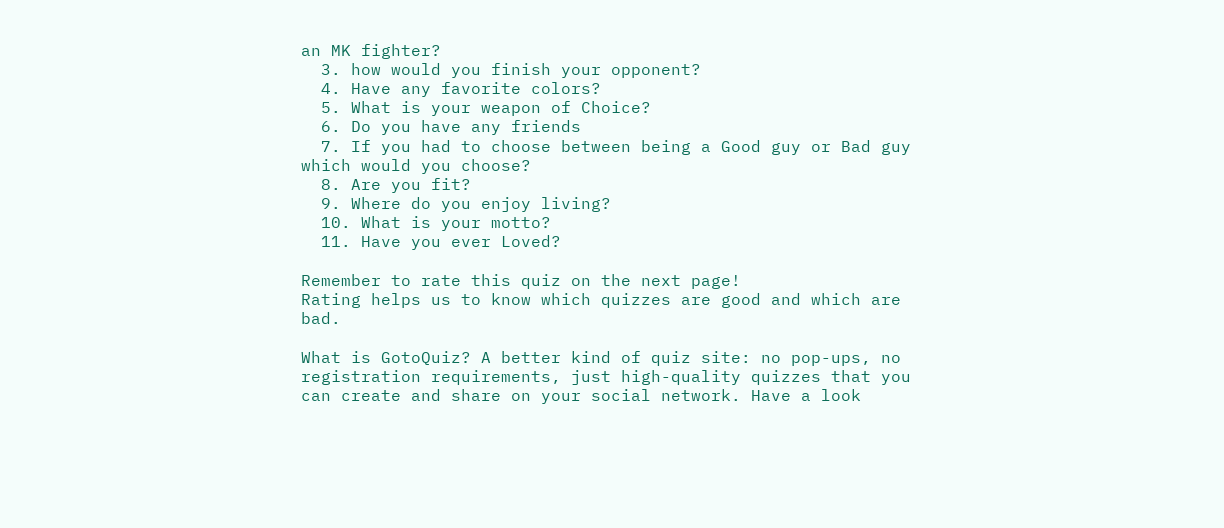an MK fighter?
  3. how would you finish your opponent?
  4. Have any favorite colors?
  5. What is your weapon of Choice?
  6. Do you have any friends
  7. If you had to choose between being a Good guy or Bad guy which would you choose?
  8. Are you fit?
  9. Where do you enjoy living?
  10. What is your motto?
  11. Have you ever Loved?

Remember to rate this quiz on the next page!
Rating helps us to know which quizzes are good and which are bad.

What is GotoQuiz? A better kind of quiz site: no pop-ups, no registration requirements, just high-quality quizzes that you can create and share on your social network. Have a look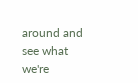around and see what we're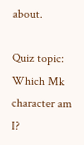about.

Quiz topic: Which Mk character am I?